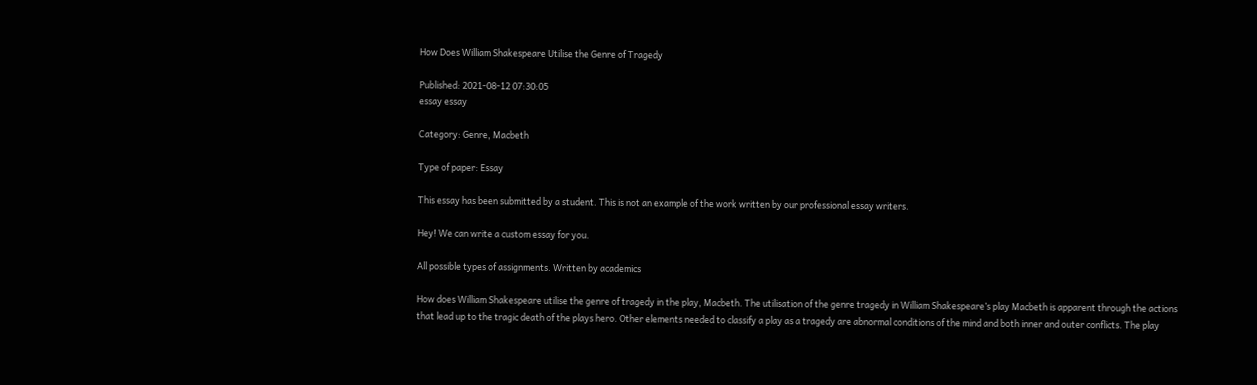How Does William Shakespeare Utilise the Genre of Tragedy

Published: 2021-08-12 07:30:05
essay essay

Category: Genre, Macbeth

Type of paper: Essay

This essay has been submitted by a student. This is not an example of the work written by our professional essay writers.

Hey! We can write a custom essay for you.

All possible types of assignments. Written by academics

How does William Shakespeare utilise the genre of tragedy in the play, Macbeth. The utilisation of the genre tragedy in William Shakespeare’s play Macbeth is apparent through the actions that lead up to the tragic death of the plays hero. Other elements needed to classify a play as a tragedy are abnormal conditions of the mind and both inner and outer conflicts. The play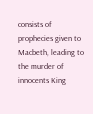consists of prophecies given to Macbeth, leading to the murder of innocents King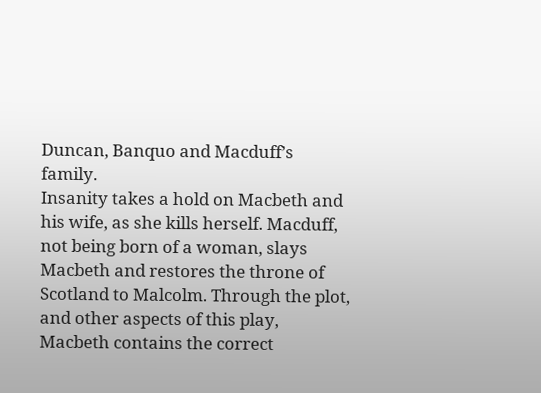Duncan, Banquo and Macduff’s family.
Insanity takes a hold on Macbeth and his wife, as she kills herself. Macduff, not being born of a woman, slays Macbeth and restores the throne of Scotland to Malcolm. Through the plot, and other aspects of this play, Macbeth contains the correct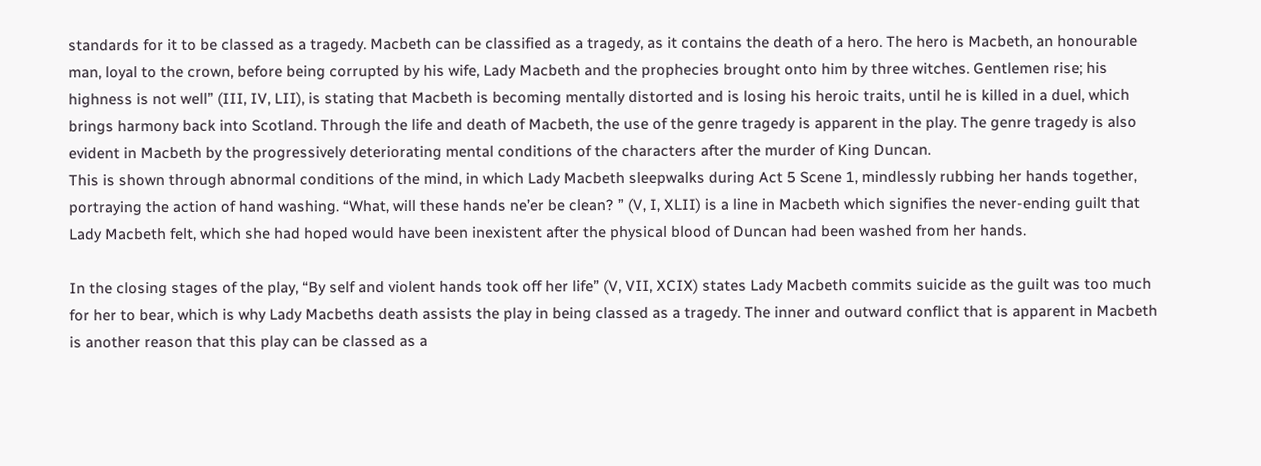standards for it to be classed as a tragedy. Macbeth can be classified as a tragedy, as it contains the death of a hero. The hero is Macbeth, an honourable man, loyal to the crown, before being corrupted by his wife, Lady Macbeth and the prophecies brought onto him by three witches. Gentlemen rise; his highness is not well” (III, IV, LII), is stating that Macbeth is becoming mentally distorted and is losing his heroic traits, until he is killed in a duel, which brings harmony back into Scotland. Through the life and death of Macbeth, the use of the genre tragedy is apparent in the play. The genre tragedy is also evident in Macbeth by the progressively deteriorating mental conditions of the characters after the murder of King Duncan.
This is shown through abnormal conditions of the mind, in which Lady Macbeth sleepwalks during Act 5 Scene 1, mindlessly rubbing her hands together, portraying the action of hand washing. “What, will these hands ne’er be clean? ” (V, I, XLII) is a line in Macbeth which signifies the never-ending guilt that Lady Macbeth felt, which she had hoped would have been inexistent after the physical blood of Duncan had been washed from her hands.

In the closing stages of the play, “By self and violent hands took off her life” (V, VII, XCIX) states Lady Macbeth commits suicide as the guilt was too much for her to bear, which is why Lady Macbeths death assists the play in being classed as a tragedy. The inner and outward conflict that is apparent in Macbeth is another reason that this play can be classed as a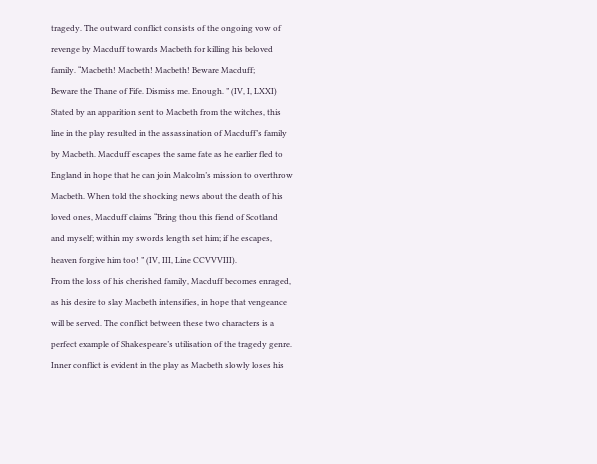tragedy. The outward conflict consists of the ongoing vow of revenge by Macduff towards Macbeth for killing his beloved family. “Macbeth! Macbeth! Macbeth! Beware Macduff;
Beware the Thane of Fife. Dismiss me. Enough. ” (IV, I, LXXI) Stated by an apparition sent to Macbeth from the witches, this line in the play resulted in the assassination of Macduff’s family by Macbeth. Macduff escapes the same fate as he earlier fled to England in hope that he can join Malcolm’s mission to overthrow Macbeth. When told the shocking news about the death of his loved ones, Macduff claims “Bring thou this fiend of Scotland and myself; within my swords length set him; if he escapes, heaven forgive him too! ” (IV, III, Line CCVVVIII).
From the loss of his cherished family, Macduff becomes enraged, as his desire to slay Macbeth intensifies, in hope that vengeance will be served. The conflict between these two characters is a perfect example of Shakespeare’s utilisation of the tragedy genre. Inner conflict is evident in the play as Macbeth slowly loses his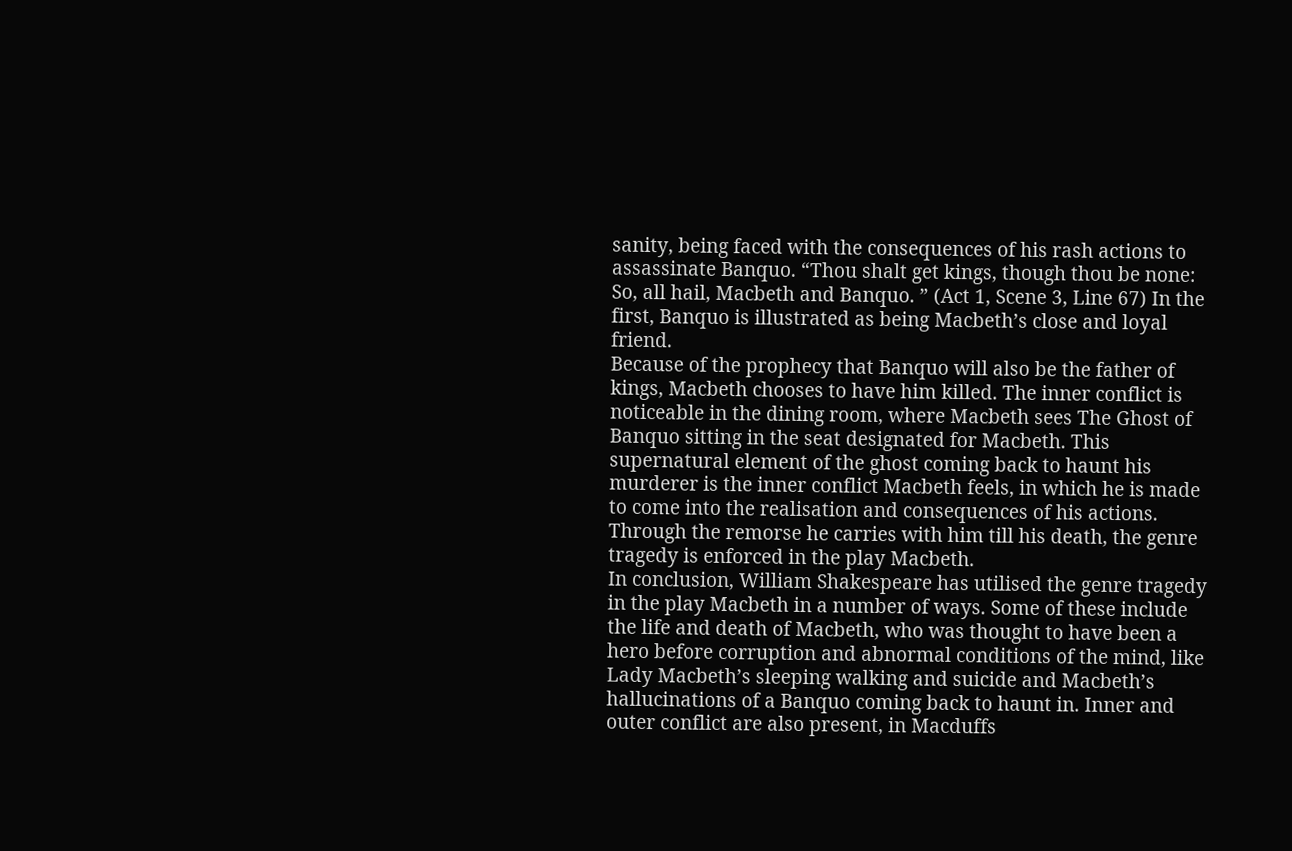sanity, being faced with the consequences of his rash actions to assassinate Banquo. “Thou shalt get kings, though thou be none: So, all hail, Macbeth and Banquo. ” (Act 1, Scene 3, Line 67) In the first, Banquo is illustrated as being Macbeth’s close and loyal friend.
Because of the prophecy that Banquo will also be the father of kings, Macbeth chooses to have him killed. The inner conflict is noticeable in the dining room, where Macbeth sees The Ghost of Banquo sitting in the seat designated for Macbeth. This supernatural element of the ghost coming back to haunt his murderer is the inner conflict Macbeth feels, in which he is made to come into the realisation and consequences of his actions. Through the remorse he carries with him till his death, the genre tragedy is enforced in the play Macbeth.
In conclusion, William Shakespeare has utilised the genre tragedy in the play Macbeth in a number of ways. Some of these include the life and death of Macbeth, who was thought to have been a hero before corruption and abnormal conditions of the mind, like Lady Macbeth’s sleeping walking and suicide and Macbeth’s hallucinations of a Banquo coming back to haunt in. Inner and outer conflict are also present, in Macduffs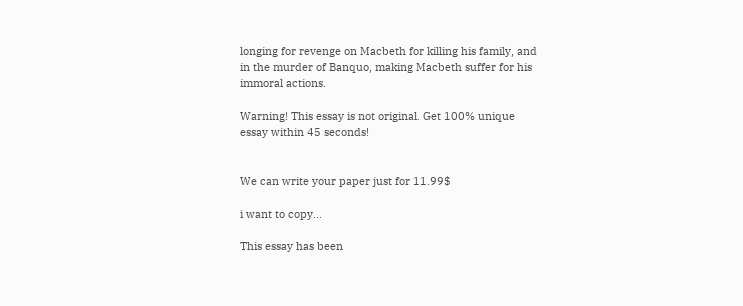longing for revenge on Macbeth for killing his family, and in the murder of Banquo, making Macbeth suffer for his immoral actions.

Warning! This essay is not original. Get 100% unique essay within 45 seconds!


We can write your paper just for 11.99$

i want to copy...

This essay has been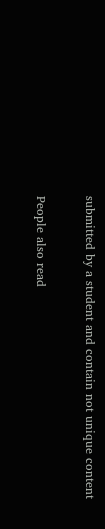submitted by a student and contain not unique content

People also read